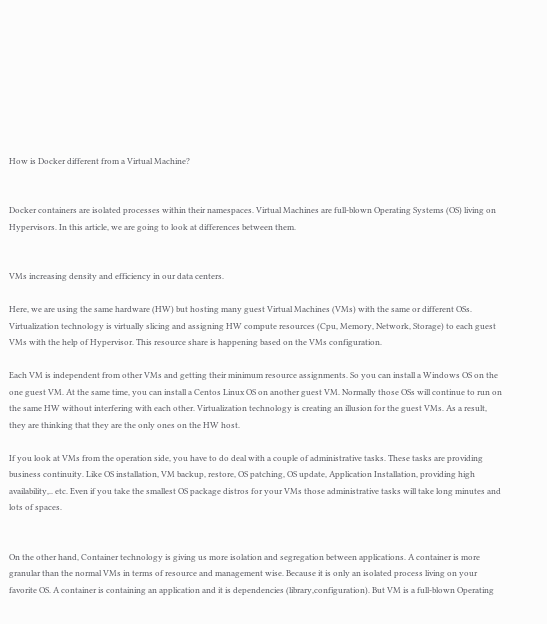How is Docker different from a Virtual Machine?


Docker containers are isolated processes within their namespaces. Virtual Machines are full-blown Operating Systems (OS) living on Hypervisors. In this article, we are going to look at differences between them.


VMs increasing density and efficiency in our data centers.

Here, we are using the same hardware (HW) but hosting many guest Virtual Machines (VMs) with the same or different OSs. Virtualization technology is virtually slicing and assigning HW compute resources (Cpu, Memory, Network, Storage) to each guest VMs with the help of Hypervisor. This resource share is happening based on the VMs configuration.

Each VM is independent from other VMs and getting their minimum resource assignments. So you can install a Windows OS on the one guest VM. At the same time, you can install a Centos Linux OS on another guest VM. Normally those OSs will continue to run on the same HW without interfering with each other. Virtualization technology is creating an illusion for the guest VMs. As a result, they are thinking that they are the only ones on the HW host.

If you look at VMs from the operation side, you have to do deal with a couple of administrative tasks. These tasks are providing business continuity. Like OS installation, VM backup, restore, OS patching, OS update, Application Installation, providing high availability,.. etc. Even if you take the smallest OS package distros for your VMs those administrative tasks will take long minutes and lots of spaces.


On the other hand, Container technology is giving us more isolation and segregation between applications. A container is more granular than the normal VMs in terms of resource and management wise. Because it is only an isolated process living on your favorite OS. A container is containing an application and it is dependencies (library,configuration). But VM is a full-blown Operating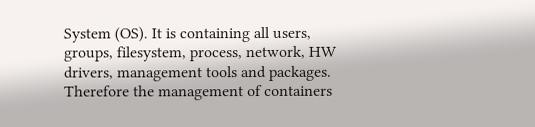System (OS). It is containing all users, groups, filesystem, process, network, HW drivers, management tools and packages. Therefore the management of containers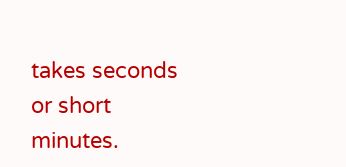takes seconds or short minutes.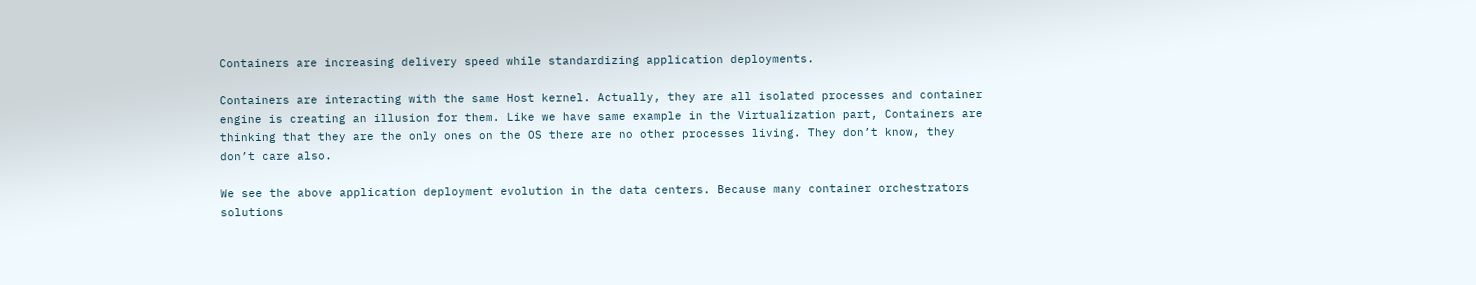Containers are increasing delivery speed while standardizing application deployments.

Containers are interacting with the same Host kernel. Actually, they are all isolated processes and container engine is creating an illusion for them. Like we have same example in the Virtualization part, Containers are thinking that they are the only ones on the OS there are no other processes living. They don’t know, they don’t care also.

We see the above application deployment evolution in the data centers. Because many container orchestrators solutions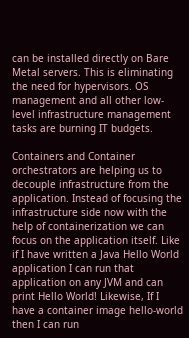can be installed directly on Bare Metal servers. This is eliminating the need for hypervisors. OS management and all other low-level infrastructure management tasks are burning IT budgets.

Containers and Container orchestrators are helping us to decouple infrastructure from the application. Instead of focusing the infrastructure side now with the help of containerization we can focus on the application itself. Like if I have written a Java Hello World application I can run that application on any JVM and can print Hello World! Likewise, If I have a container image hello-world then I can run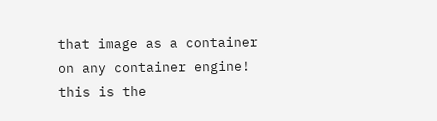that image as a container on any container engine! this is the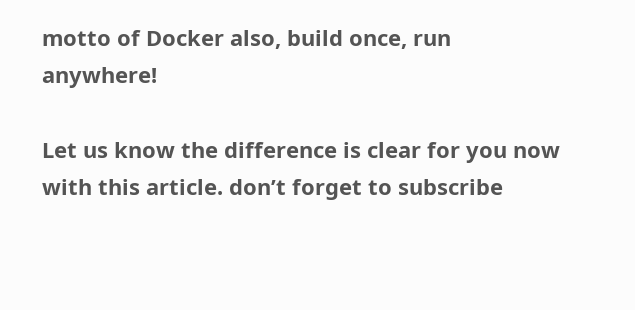motto of Docker also, build once, run anywhere!

Let us know the difference is clear for you now with this article. don’t forget to subscribe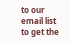to our email list to get the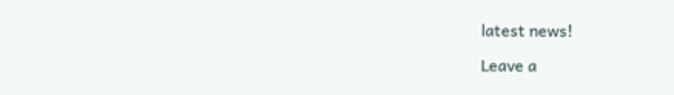latest news!

Leave a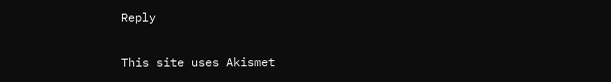Reply

This site uses Akismet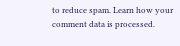to reduce spam. Learn how your comment data is processed.